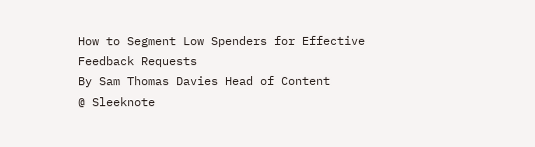How to Segment Low Spenders for Effective Feedback Requests
By Sam Thomas Davies Head of Content
@ Sleeknote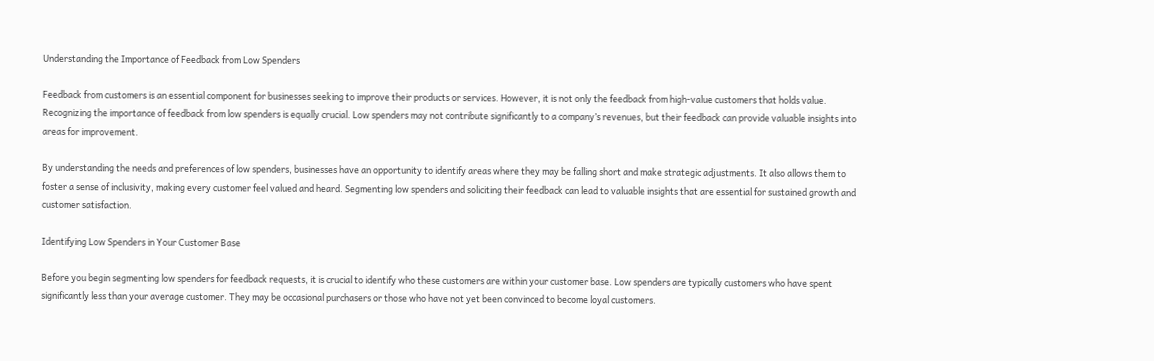Understanding the Importance of Feedback from Low Spenders

Feedback from customers is an essential component for businesses seeking to improve their products or services. However, it is not only the feedback from high-value customers that holds value. Recognizing the importance of feedback from low spenders is equally crucial. Low spenders may not contribute significantly to a company’s revenues, but their feedback can provide valuable insights into areas for improvement.

By understanding the needs and preferences of low spenders, businesses have an opportunity to identify areas where they may be falling short and make strategic adjustments. It also allows them to foster a sense of inclusivity, making every customer feel valued and heard. Segmenting low spenders and soliciting their feedback can lead to valuable insights that are essential for sustained growth and customer satisfaction.

Identifying Low Spenders in Your Customer Base

Before you begin segmenting low spenders for feedback requests, it is crucial to identify who these customers are within your customer base. Low spenders are typically customers who have spent significantly less than your average customer. They may be occasional purchasers or those who have not yet been convinced to become loyal customers.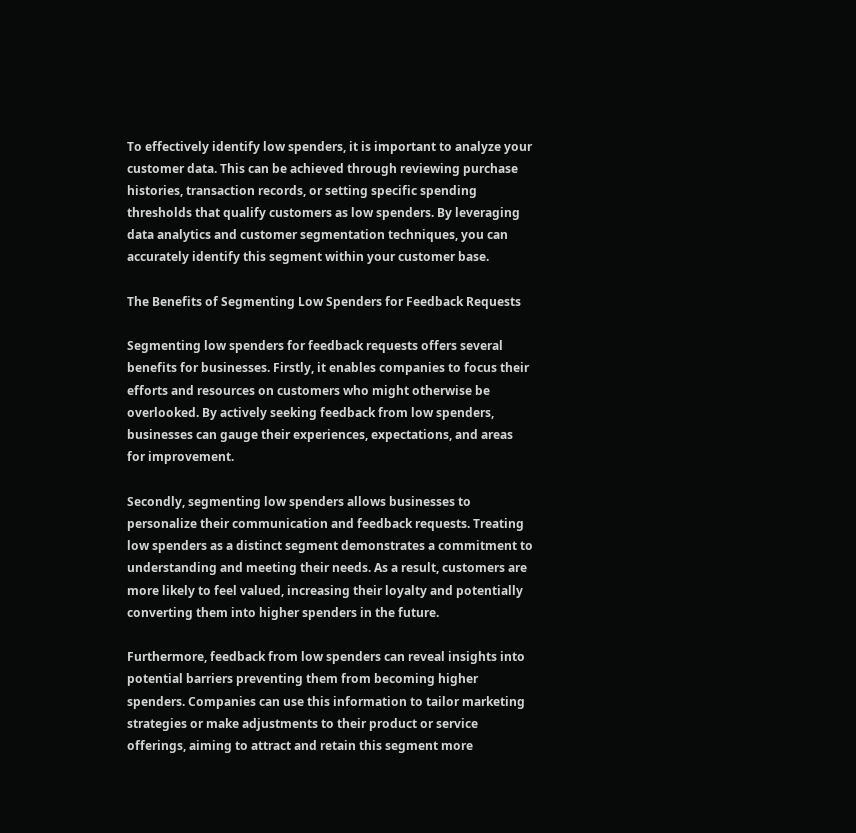To effectively identify low spenders, it is important to analyze your customer data. This can be achieved through reviewing purchase histories, transaction records, or setting specific spending thresholds that qualify customers as low spenders. By leveraging data analytics and customer segmentation techniques, you can accurately identify this segment within your customer base.

The Benefits of Segmenting Low Spenders for Feedback Requests

Segmenting low spenders for feedback requests offers several benefits for businesses. Firstly, it enables companies to focus their efforts and resources on customers who might otherwise be overlooked. By actively seeking feedback from low spenders, businesses can gauge their experiences, expectations, and areas for improvement.

Secondly, segmenting low spenders allows businesses to personalize their communication and feedback requests. Treating low spenders as a distinct segment demonstrates a commitment to understanding and meeting their needs. As a result, customers are more likely to feel valued, increasing their loyalty and potentially converting them into higher spenders in the future.

Furthermore, feedback from low spenders can reveal insights into potential barriers preventing them from becoming higher spenders. Companies can use this information to tailor marketing strategies or make adjustments to their product or service offerings, aiming to attract and retain this segment more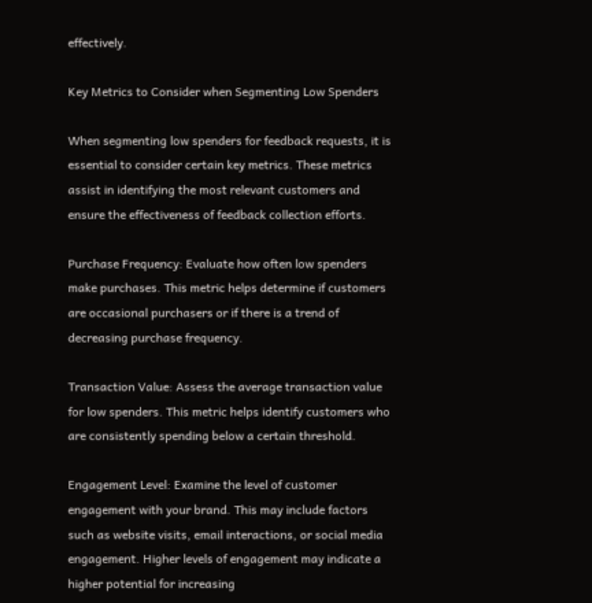effectively.

Key Metrics to Consider when Segmenting Low Spenders

When segmenting low spenders for feedback requests, it is essential to consider certain key metrics. These metrics assist in identifying the most relevant customers and ensure the effectiveness of feedback collection efforts.

Purchase Frequency: Evaluate how often low spenders make purchases. This metric helps determine if customers are occasional purchasers or if there is a trend of decreasing purchase frequency.

Transaction Value: Assess the average transaction value for low spenders. This metric helps identify customers who are consistently spending below a certain threshold.

Engagement Level: Examine the level of customer engagement with your brand. This may include factors such as website visits, email interactions, or social media engagement. Higher levels of engagement may indicate a higher potential for increasing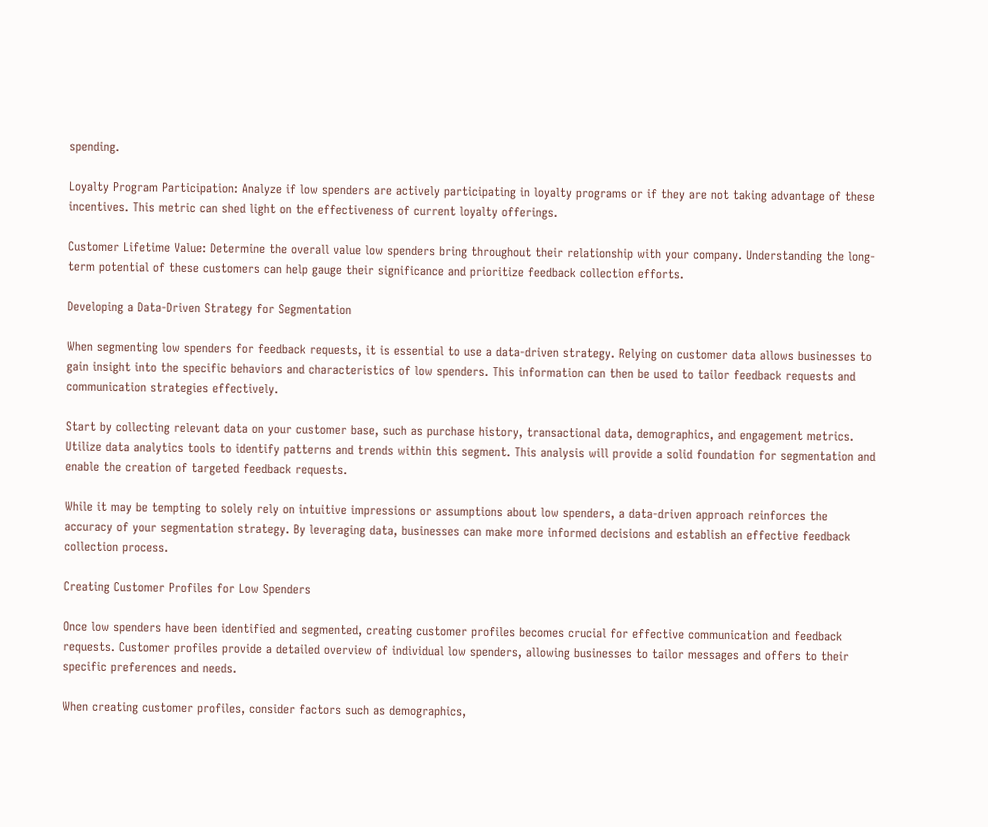spending.

Loyalty Program Participation: Analyze if low spenders are actively participating in loyalty programs or if they are not taking advantage of these incentives. This metric can shed light on the effectiveness of current loyalty offerings.

Customer Lifetime Value: Determine the overall value low spenders bring throughout their relationship with your company. Understanding the long-term potential of these customers can help gauge their significance and prioritize feedback collection efforts.

Developing a Data-Driven Strategy for Segmentation

When segmenting low spenders for feedback requests, it is essential to use a data-driven strategy. Relying on customer data allows businesses to gain insight into the specific behaviors and characteristics of low spenders. This information can then be used to tailor feedback requests and communication strategies effectively.

Start by collecting relevant data on your customer base, such as purchase history, transactional data, demographics, and engagement metrics. Utilize data analytics tools to identify patterns and trends within this segment. This analysis will provide a solid foundation for segmentation and enable the creation of targeted feedback requests.

While it may be tempting to solely rely on intuitive impressions or assumptions about low spenders, a data-driven approach reinforces the accuracy of your segmentation strategy. By leveraging data, businesses can make more informed decisions and establish an effective feedback collection process.

Creating Customer Profiles for Low Spenders

Once low spenders have been identified and segmented, creating customer profiles becomes crucial for effective communication and feedback requests. Customer profiles provide a detailed overview of individual low spenders, allowing businesses to tailor messages and offers to their specific preferences and needs.

When creating customer profiles, consider factors such as demographics,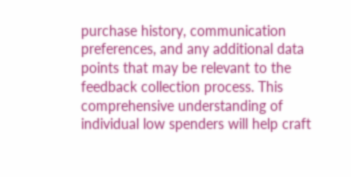purchase history, communication preferences, and any additional data points that may be relevant to the feedback collection process. This comprehensive understanding of individual low spenders will help craft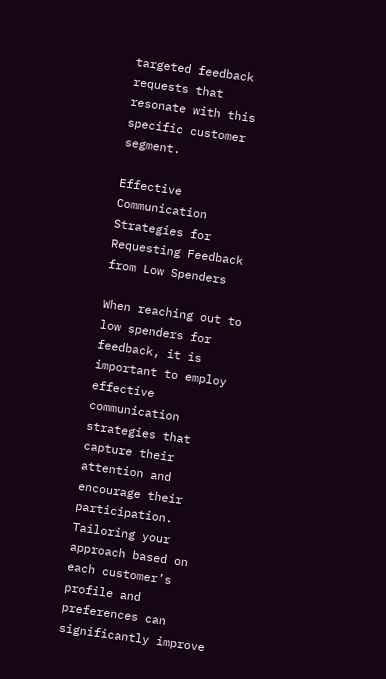targeted feedback requests that resonate with this specific customer segment.

Effective Communication Strategies for Requesting Feedback from Low Spenders

When reaching out to low spenders for feedback, it is important to employ effective communication strategies that capture their attention and encourage their participation. Tailoring your approach based on each customer’s profile and preferences can significantly improve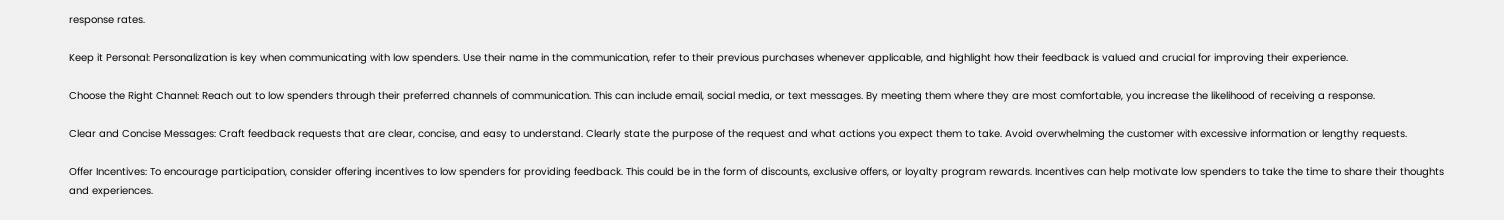response rates.

Keep it Personal: Personalization is key when communicating with low spenders. Use their name in the communication, refer to their previous purchases whenever applicable, and highlight how their feedback is valued and crucial for improving their experience.

Choose the Right Channel: Reach out to low spenders through their preferred channels of communication. This can include email, social media, or text messages. By meeting them where they are most comfortable, you increase the likelihood of receiving a response.

Clear and Concise Messages: Craft feedback requests that are clear, concise, and easy to understand. Clearly state the purpose of the request and what actions you expect them to take. Avoid overwhelming the customer with excessive information or lengthy requests.

Offer Incentives: To encourage participation, consider offering incentives to low spenders for providing feedback. This could be in the form of discounts, exclusive offers, or loyalty program rewards. Incentives can help motivate low spenders to take the time to share their thoughts and experiences.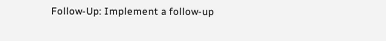Follow-Up: Implement a follow-up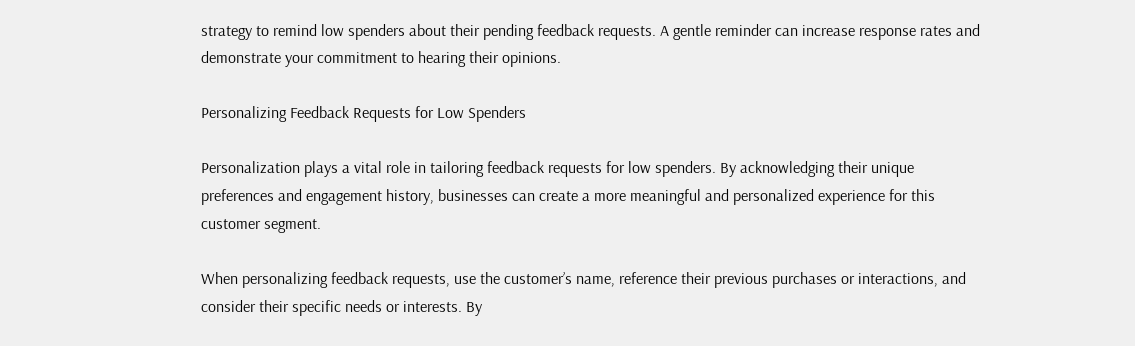strategy to remind low spenders about their pending feedback requests. A gentle reminder can increase response rates and demonstrate your commitment to hearing their opinions.

Personalizing Feedback Requests for Low Spenders

Personalization plays a vital role in tailoring feedback requests for low spenders. By acknowledging their unique preferences and engagement history, businesses can create a more meaningful and personalized experience for this customer segment.

When personalizing feedback requests, use the customer’s name, reference their previous purchases or interactions, and consider their specific needs or interests. By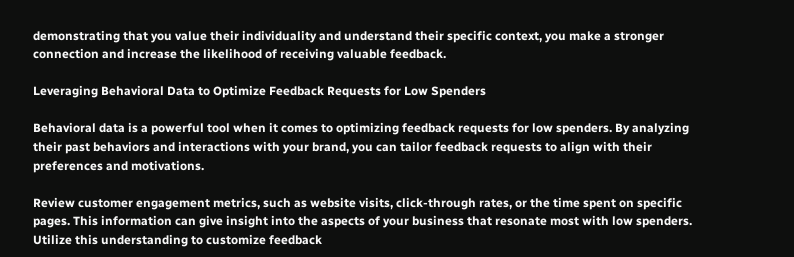demonstrating that you value their individuality and understand their specific context, you make a stronger connection and increase the likelihood of receiving valuable feedback.

Leveraging Behavioral Data to Optimize Feedback Requests for Low Spenders

Behavioral data is a powerful tool when it comes to optimizing feedback requests for low spenders. By analyzing their past behaviors and interactions with your brand, you can tailor feedback requests to align with their preferences and motivations.

Review customer engagement metrics, such as website visits, click-through rates, or the time spent on specific pages. This information can give insight into the aspects of your business that resonate most with low spenders. Utilize this understanding to customize feedback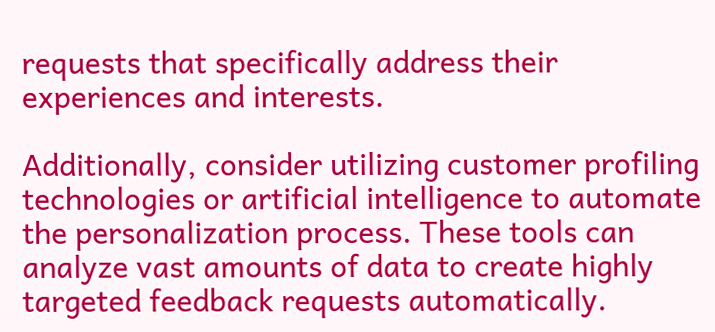requests that specifically address their experiences and interests.

Additionally, consider utilizing customer profiling technologies or artificial intelligence to automate the personalization process. These tools can analyze vast amounts of data to create highly targeted feedback requests automatically.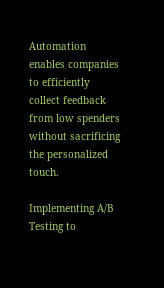Automation enables companies to efficiently collect feedback from low spenders without sacrificing the personalized touch.

Implementing A/B Testing to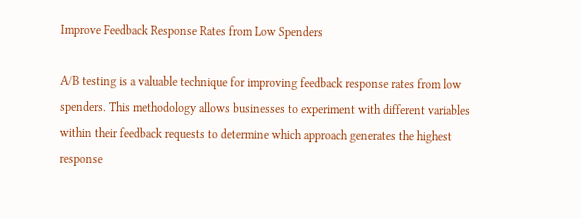Improve Feedback Response Rates from Low Spenders

A/B testing is a valuable technique for improving feedback response rates from low spenders. This methodology allows businesses to experiment with different variables within their feedback requests to determine which approach generates the highest response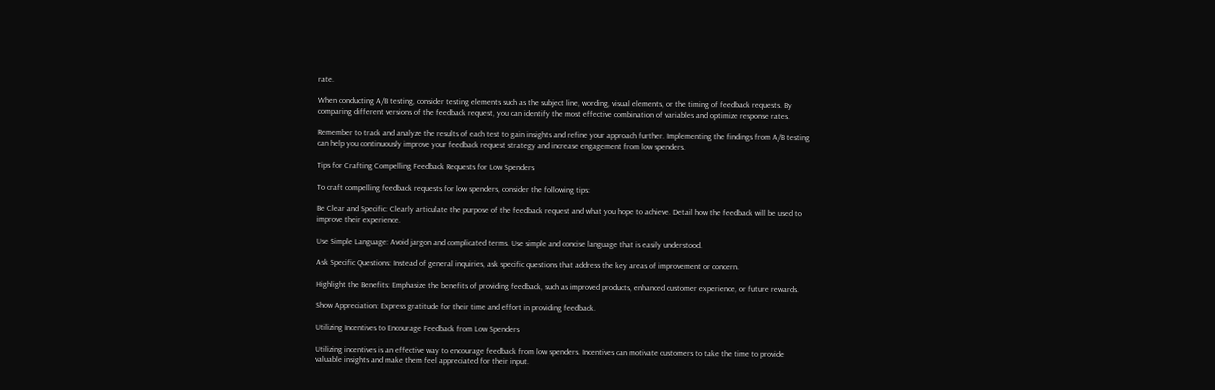rate.

When conducting A/B testing, consider testing elements such as the subject line, wording, visual elements, or the timing of feedback requests. By comparing different versions of the feedback request, you can identify the most effective combination of variables and optimize response rates.

Remember to track and analyze the results of each test to gain insights and refine your approach further. Implementing the findings from A/B testing can help you continuously improve your feedback request strategy and increase engagement from low spenders.

Tips for Crafting Compelling Feedback Requests for Low Spenders

To craft compelling feedback requests for low spenders, consider the following tips:

Be Clear and Specific: Clearly articulate the purpose of the feedback request and what you hope to achieve. Detail how the feedback will be used to improve their experience.

Use Simple Language: Avoid jargon and complicated terms. Use simple and concise language that is easily understood.

Ask Specific Questions: Instead of general inquiries, ask specific questions that address the key areas of improvement or concern.

Highlight the Benefits: Emphasize the benefits of providing feedback, such as improved products, enhanced customer experience, or future rewards.

Show Appreciation: Express gratitude for their time and effort in providing feedback.

Utilizing Incentives to Encourage Feedback from Low Spenders

Utilizing incentives is an effective way to encourage feedback from low spenders. Incentives can motivate customers to take the time to provide valuable insights and make them feel appreciated for their input.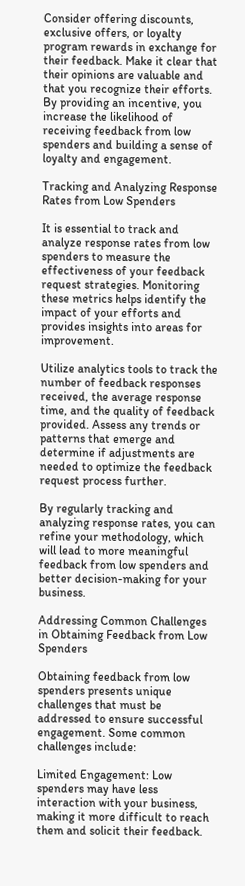Consider offering discounts, exclusive offers, or loyalty program rewards in exchange for their feedback. Make it clear that their opinions are valuable and that you recognize their efforts. By providing an incentive, you increase the likelihood of receiving feedback from low spenders and building a sense of loyalty and engagement.

Tracking and Analyzing Response Rates from Low Spenders

It is essential to track and analyze response rates from low spenders to measure the effectiveness of your feedback request strategies. Monitoring these metrics helps identify the impact of your efforts and provides insights into areas for improvement.

Utilize analytics tools to track the number of feedback responses received, the average response time, and the quality of feedback provided. Assess any trends or patterns that emerge and determine if adjustments are needed to optimize the feedback request process further.

By regularly tracking and analyzing response rates, you can refine your methodology, which will lead to more meaningful feedback from low spenders and better decision-making for your business.

Addressing Common Challenges in Obtaining Feedback from Low Spenders

Obtaining feedback from low spenders presents unique challenges that must be addressed to ensure successful engagement. Some common challenges include:

Limited Engagement: Low spenders may have less interaction with your business, making it more difficult to reach them and solicit their feedback.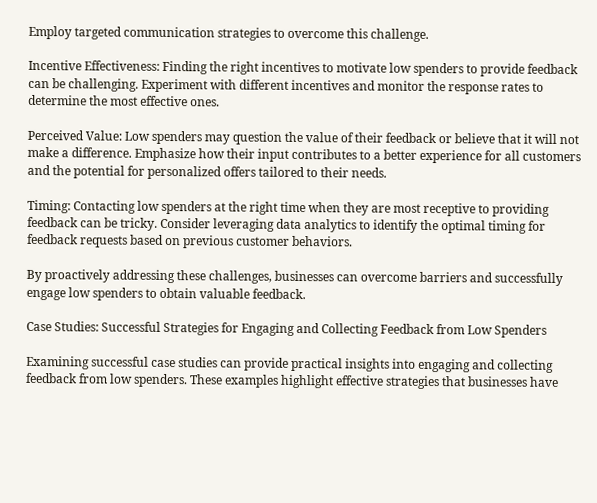Employ targeted communication strategies to overcome this challenge.

Incentive Effectiveness: Finding the right incentives to motivate low spenders to provide feedback can be challenging. Experiment with different incentives and monitor the response rates to determine the most effective ones.

Perceived Value: Low spenders may question the value of their feedback or believe that it will not make a difference. Emphasize how their input contributes to a better experience for all customers and the potential for personalized offers tailored to their needs.

Timing: Contacting low spenders at the right time when they are most receptive to providing feedback can be tricky. Consider leveraging data analytics to identify the optimal timing for feedback requests based on previous customer behaviors.

By proactively addressing these challenges, businesses can overcome barriers and successfully engage low spenders to obtain valuable feedback.

Case Studies: Successful Strategies for Engaging and Collecting Feedback from Low Spenders

Examining successful case studies can provide practical insights into engaging and collecting feedback from low spenders. These examples highlight effective strategies that businesses have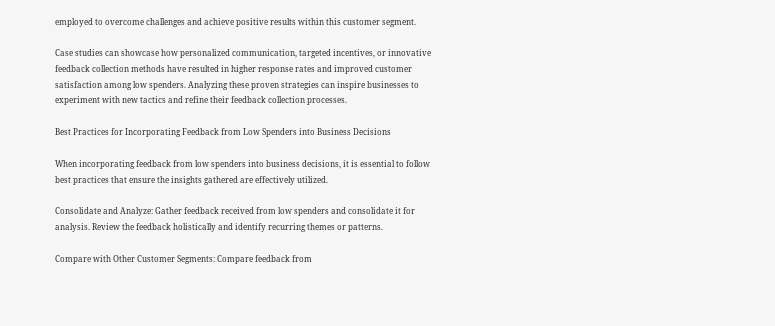employed to overcome challenges and achieve positive results within this customer segment.

Case studies can showcase how personalized communication, targeted incentives, or innovative feedback collection methods have resulted in higher response rates and improved customer satisfaction among low spenders. Analyzing these proven strategies can inspire businesses to experiment with new tactics and refine their feedback collection processes.

Best Practices for Incorporating Feedback from Low Spenders into Business Decisions

When incorporating feedback from low spenders into business decisions, it is essential to follow best practices that ensure the insights gathered are effectively utilized.

Consolidate and Analyze: Gather feedback received from low spenders and consolidate it for analysis. Review the feedback holistically and identify recurring themes or patterns.

Compare with Other Customer Segments: Compare feedback from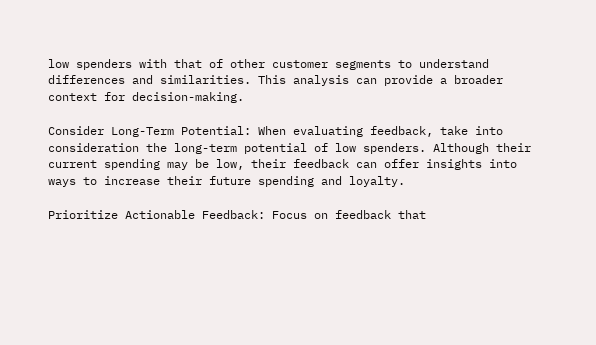low spenders with that of other customer segments to understand differences and similarities. This analysis can provide a broader context for decision-making.

Consider Long-Term Potential: When evaluating feedback, take into consideration the long-term potential of low spenders. Although their current spending may be low, their feedback can offer insights into ways to increase their future spending and loyalty.

Prioritize Actionable Feedback: Focus on feedback that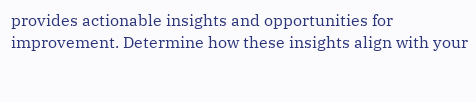provides actionable insights and opportunities for improvement. Determine how these insights align with your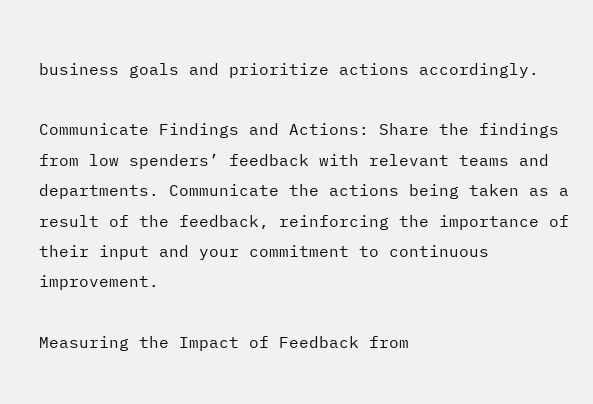business goals and prioritize actions accordingly.

Communicate Findings and Actions: Share the findings from low spenders’ feedback with relevant teams and departments. Communicate the actions being taken as a result of the feedback, reinforcing the importance of their input and your commitment to continuous improvement.

Measuring the Impact of Feedback from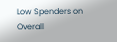Low Spenders on Overall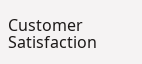Customer Satisfaction